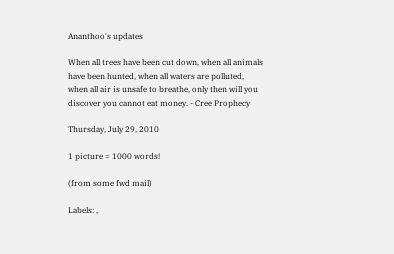Ananthoo's updates

When all trees have been cut down, when all animals have been hunted, when all waters are polluted, when all air is unsafe to breathe, only then will you discover you cannot eat money. - Cree Prophecy

Thursday, July 29, 2010

1 picture = 1000 words!

(from some fwd mail)

Labels: ,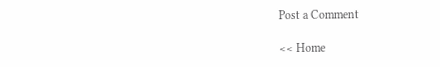Post a Comment

<< Home